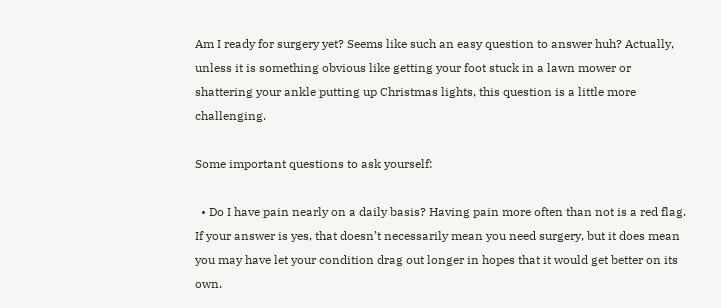Am I ready for surgery yet? Seems like such an easy question to answer huh? Actually, unless it is something obvious like getting your foot stuck in a lawn mower or shattering your ankle putting up Christmas lights, this question is a little more challenging.

Some important questions to ask yourself:

  • Do I have pain nearly on a daily basis? Having pain more often than not is a red flag. If your answer is yes, that doesn’t necessarily mean you need surgery, but it does mean you may have let your condition drag out longer in hopes that it would get better on its own.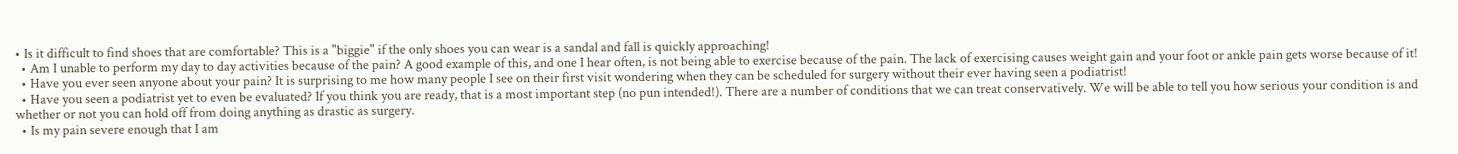• Is it difficult to find shoes that are comfortable? This is a "biggie" if the only shoes you can wear is a sandal and fall is quickly approaching!
  • Am I unable to perform my day to day activities because of the pain? A good example of this, and one I hear often, is not being able to exercise because of the pain. The lack of exercising causes weight gain and your foot or ankle pain gets worse because of it!
  • Have you ever seen anyone about your pain? It is surprising to me how many people I see on their first visit wondering when they can be scheduled for surgery without their ever having seen a podiatrist!
  • Have you seen a podiatrist yet to even be evaluated? If you think you are ready, that is a most important step (no pun intended!). There are a number of conditions that we can treat conservatively. We will be able to tell you how serious your condition is and whether or not you can hold off from doing anything as drastic as surgery.
  • Is my pain severe enough that I am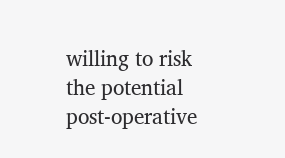willing to risk the potential post-operative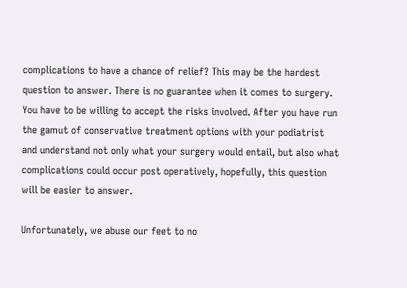complications to have a chance of relief? This may be the hardest question to answer. There is no guarantee when it comes to surgery. You have to be willing to accept the risks involved. After you have run the gamut of conservative treatment options with your podiatrist and understand not only what your surgery would entail, but also what complications could occur post operatively, hopefully, this question will be easier to answer.

Unfortunately, we abuse our feet to no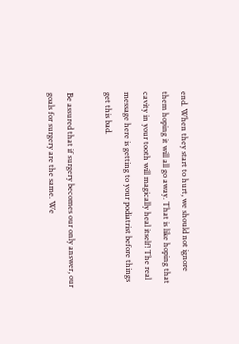end. When they start to hurt, we should not ignore them hoping it will all go away. That is like hoping that cavity in your tooth will magically heal itself! The real message here is getting to your podiatrist before things get this bad.

Be assured that if surgery becomes our only answer, our goals for surgery are the same. We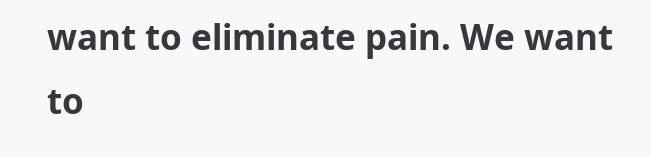want to eliminate pain. We want to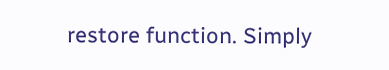restore function. Simply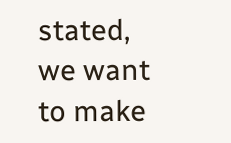stated, we want to make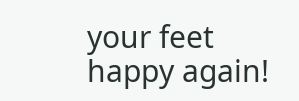your feet happy again!